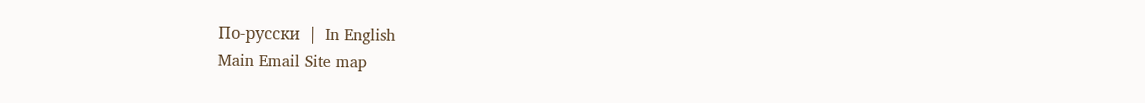По-русски  |  In English
Main Email Site map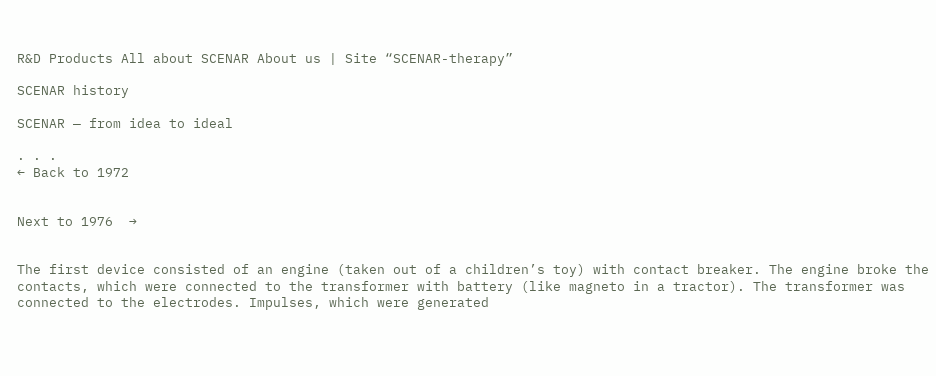R&D Products All about SCENAR About us | Site “SCENAR-therapy”

SCENAR history

SCENAR — from idea to ideal

. . .
← Back to 1972


Next to 1976  →


The first device consisted of an engine (taken out of a children’s toy) with contact breaker. The engine broke the contacts, which were connected to the transformer with battery (like magneto in a tractor). The transformer was connected to the electrodes. Impulses, which were generated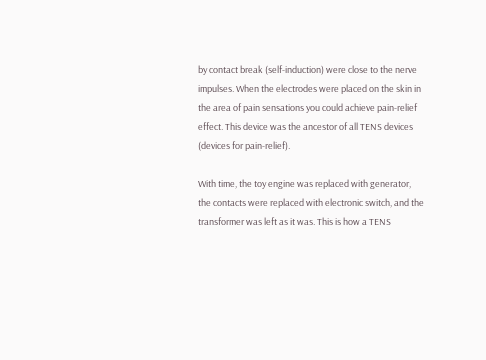by contact break (self-induction) were close to the nerve impulses. When the electrodes were placed on the skin in the area of pain sensations you could achieve pain-relief effect. This device was the ancestor of all TENS devices (devices for pain-relief).

With time, the toy engine was replaced with generator, the contacts were replaced with electronic switch, and the transformer was left as it was. This is how a TENS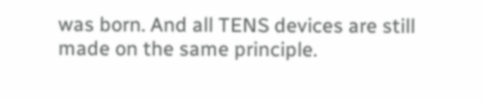was born. And all TENS devices are still made on the same principle.